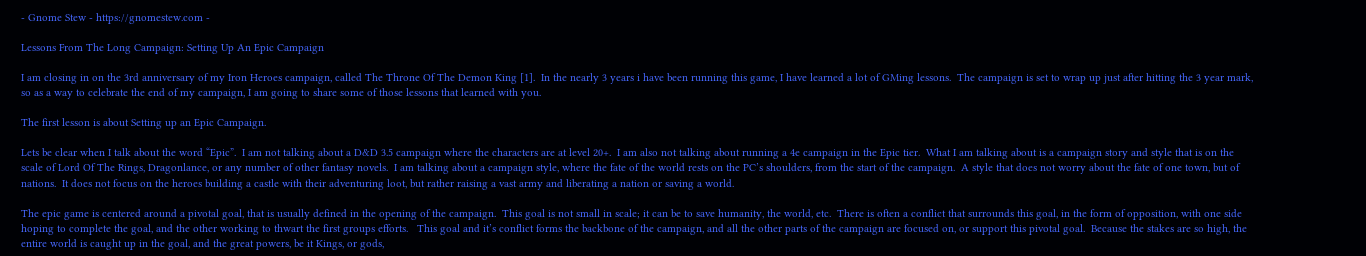- Gnome Stew - https://gnomestew.com -

Lessons From The Long Campaign: Setting Up An Epic Campaign

I am closing in on the 3rd anniversary of my Iron Heroes campaign, called The Throne Of The Demon King [1].  In the nearly 3 years i have been running this game, I have learned a lot of GMing lessons.  The campaign is set to wrap up just after hitting the 3 year mark, so as a way to celebrate the end of my campaign, I am going to share some of those lessons that learned with you.

The first lesson is about Setting up an Epic Campaign.

Lets be clear when I talk about the word “Epic”.  I am not talking about a D&D 3.5 campaign where the characters are at level 20+.  I am also not talking about running a 4e campaign in the Epic tier.  What I am talking about is a campaign story and style that is on the scale of Lord Of The Rings, Dragonlance, or any number of other fantasy novels.  I am talking about a campaign style, where the fate of the world rests on the PC’s shoulders, from the start of the campaign.  A style that does not worry about the fate of one town, but of nations.  It does not focus on the heroes building a castle with their adventuring loot, but rather raising a vast army and liberating a nation or saving a world.

The epic game is centered around a pivotal goal, that is usually defined in the opening of the campaign.  This goal is not small in scale; it can be to save humanity, the world, etc.  There is often a conflict that surrounds this goal, in the form of opposition, with one side hoping to complete the goal, and the other working to thwart the first groups efforts.   This goal and it’s conflict forms the backbone of the campaign, and all the other parts of the campaign are focused on, or support this pivotal goal.  Because the stakes are so high, the entire world is caught up in the goal, and the great powers, be it Kings, or gods,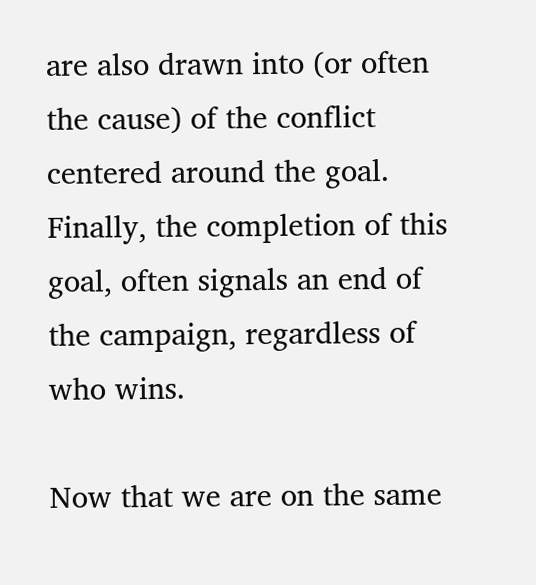are also drawn into (or often the cause) of the conflict centered around the goal.  Finally, the completion of this goal, often signals an end of the campaign, regardless of who wins.

Now that we are on the same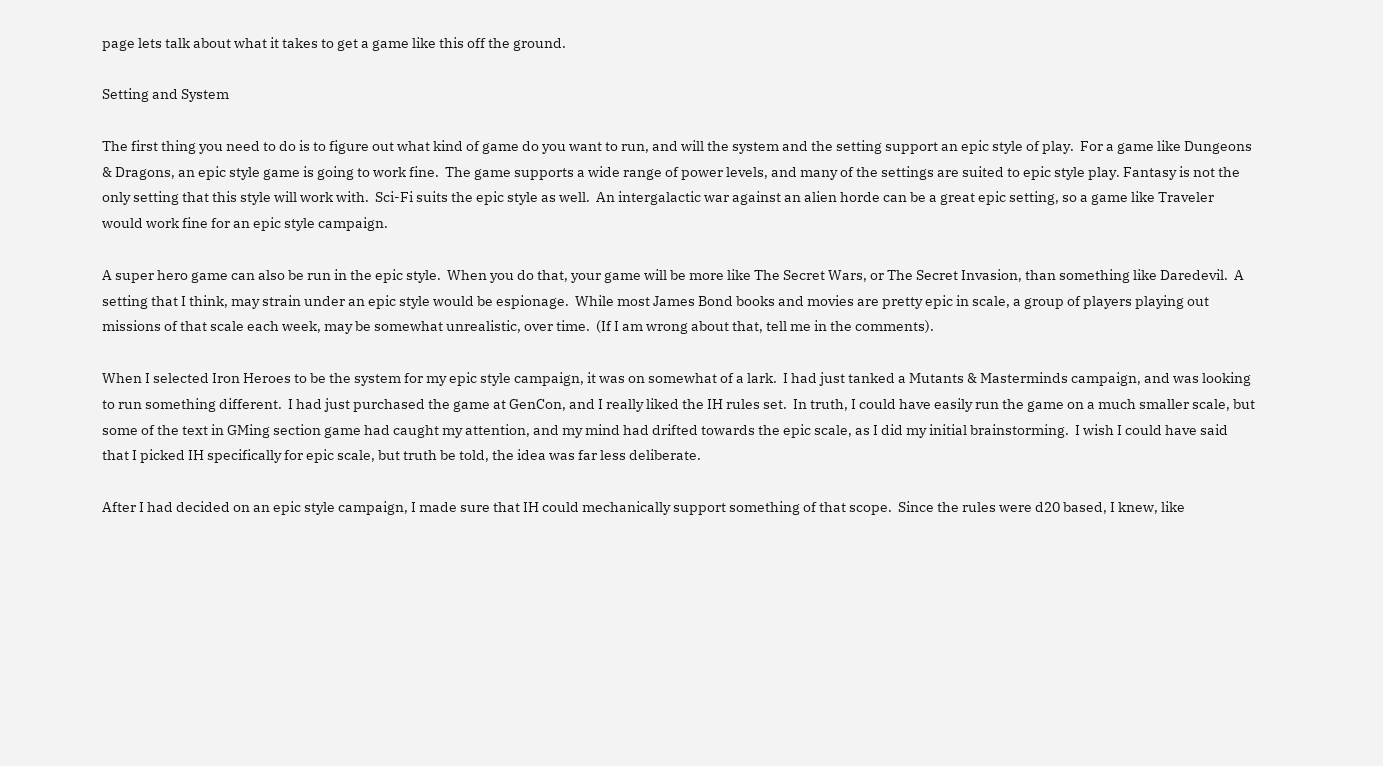page lets talk about what it takes to get a game like this off the ground.

Setting and System

The first thing you need to do is to figure out what kind of game do you want to run, and will the system and the setting support an epic style of play.  For a game like Dungeons & Dragons, an epic style game is going to work fine.  The game supports a wide range of power levels, and many of the settings are suited to epic style play. Fantasy is not the only setting that this style will work with.  Sci-Fi suits the epic style as well.  An intergalactic war against an alien horde can be a great epic setting, so a game like Traveler would work fine for an epic style campaign.

A super hero game can also be run in the epic style.  When you do that, your game will be more like The Secret Wars, or The Secret Invasion, than something like Daredevil.  A setting that I think, may strain under an epic style would be espionage.  While most James Bond books and movies are pretty epic in scale, a group of players playing out missions of that scale each week, may be somewhat unrealistic, over time.  (If I am wrong about that, tell me in the comments).

When I selected Iron Heroes to be the system for my epic style campaign, it was on somewhat of a lark.  I had just tanked a Mutants & Masterminds campaign, and was looking to run something different.  I had just purchased the game at GenCon, and I really liked the IH rules set.  In truth, I could have easily run the game on a much smaller scale, but some of the text in GMing section game had caught my attention, and my mind had drifted towards the epic scale, as I did my initial brainstorming.  I wish I could have said that I picked IH specifically for epic scale, but truth be told, the idea was far less deliberate.

After I had decided on an epic style campaign, I made sure that IH could mechanically support something of that scope.  Since the rules were d20 based, I knew, like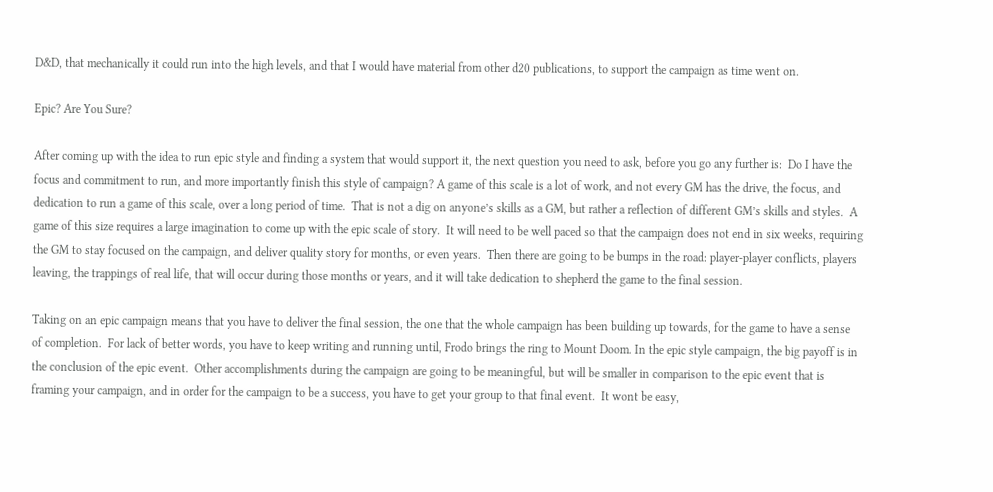D&D, that mechanically it could run into the high levels, and that I would have material from other d20 publications, to support the campaign as time went on.

Epic? Are You Sure?

After coming up with the idea to run epic style and finding a system that would support it, the next question you need to ask, before you go any further is:  Do I have the focus and commitment to run, and more importantly finish this style of campaign? A game of this scale is a lot of work, and not every GM has the drive, the focus, and dedication to run a game of this scale, over a long period of time.  That is not a dig on anyone’s skills as a GM, but rather a reflection of different GM’s skills and styles.  A game of this size requires a large imagination to come up with the epic scale of story.  It will need to be well paced so that the campaign does not end in six weeks, requiring the GM to stay focused on the campaign, and deliver quality story for months, or even years.  Then there are going to be bumps in the road: player-player conflicts, players leaving, the trappings of real life, that will occur during those months or years, and it will take dedication to shepherd the game to the final session.

Taking on an epic campaign means that you have to deliver the final session, the one that the whole campaign has been building up towards, for the game to have a sense of completion.  For lack of better words, you have to keep writing and running until, Frodo brings the ring to Mount Doom. In the epic style campaign, the big payoff is in the conclusion of the epic event.  Other accomplishments during the campaign are going to be meaningful, but will be smaller in comparison to the epic event that is framing your campaign, and in order for the campaign to be a success, you have to get your group to that final event.  It wont be easy,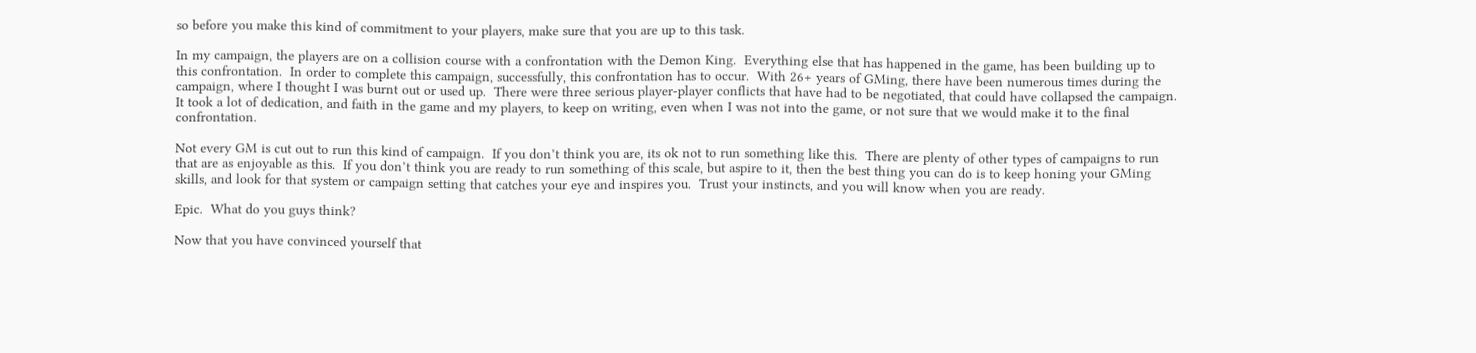so before you make this kind of commitment to your players, make sure that you are up to this task.

In my campaign, the players are on a collision course with a confrontation with the Demon King.  Everything else that has happened in the game, has been building up to this confrontation.  In order to complete this campaign, successfully, this confrontation has to occur.  With 26+ years of GMing, there have been numerous times during the campaign, where I thought I was burnt out or used up.  There were three serious player-player conflicts that have had to be negotiated, that could have collapsed the campaign.  It took a lot of dedication, and faith in the game and my players, to keep on writing, even when I was not into the game, or not sure that we would make it to the final confrontation.

Not every GM is cut out to run this kind of campaign.  If you don’t think you are, its ok not to run something like this.  There are plenty of other types of campaigns to run that are as enjoyable as this.  If you don’t think you are ready to run something of this scale, but aspire to it, then the best thing you can do is to keep honing your GMing skills, and look for that system or campaign setting that catches your eye and inspires you.  Trust your instincts, and you will know when you are ready.

Epic.  What do you guys think?

Now that you have convinced yourself that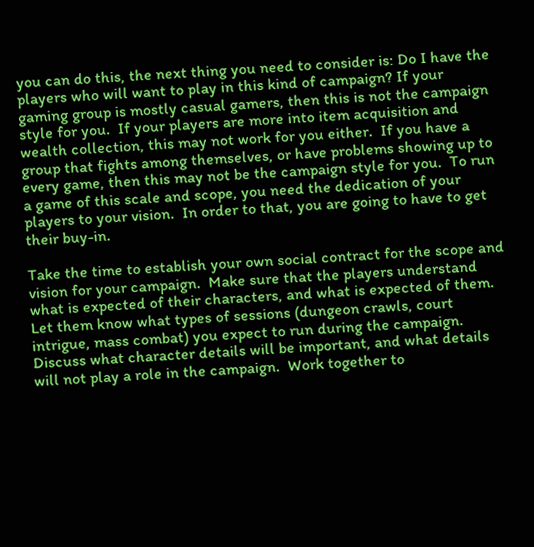you can do this, the next thing you need to consider is: Do I have the players who will want to play in this kind of campaign? If your gaming group is mostly casual gamers, then this is not the campaign style for you.  If your players are more into item acquisition and wealth collection, this may not work for you either.  If you have a group that fights among themselves, or have problems showing up to every game, then this may not be the campaign style for you.  To run a game of this scale and scope, you need the dedication of your players to your vision.  In order to that, you are going to have to get their buy-in.

Take the time to establish your own social contract for the scope and vision for your campaign.  Make sure that the players understand what is expected of their characters, and what is expected of them.  Let them know what types of sessions (dungeon crawls, court intrigue, mass combat) you expect to run during the campaign.  Discuss what character details will be important, and what details will not play a role in the campaign.  Work together to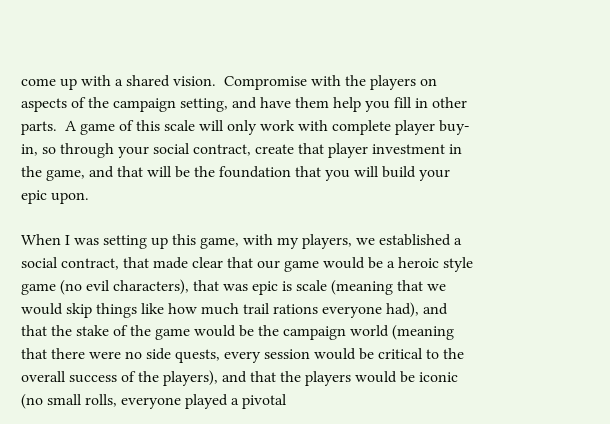come up with a shared vision.  Compromise with the players on aspects of the campaign setting, and have them help you fill in other parts.  A game of this scale will only work with complete player buy-in, so through your social contract, create that player investment in the game, and that will be the foundation that you will build your epic upon.

When I was setting up this game, with my players, we established a social contract, that made clear that our game would be a heroic style game (no evil characters), that was epic is scale (meaning that we would skip things like how much trail rations everyone had), and that the stake of the game would be the campaign world (meaning that there were no side quests, every session would be critical to the overall success of the players), and that the players would be iconic (no small rolls, everyone played a pivotal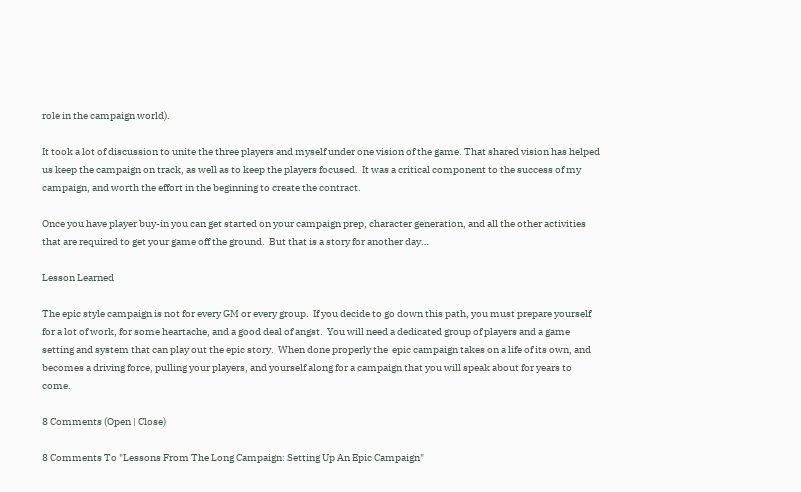role in the campaign world).

It took a lot of discussion to unite the three players and myself under one vision of the game. That shared vision has helped us keep the campaign on track, as well as to keep the players focused.  It was a critical component to the success of my campaign, and worth the effort in the beginning to create the contract.

Once you have player buy-in you can get started on your campaign prep, character generation, and all the other activities that are required to get your game off the ground.  But that is a story for another day…

Lesson Learned

The epic style campaign is not for every GM or every group.  If you decide to go down this path, you must prepare yourself for a lot of work, for some heartache, and a good deal of angst.  You will need a dedicated group of players and a game setting and system that can play out the epic story.  When done properly the  epic campaign takes on a life of its own, and becomes a driving force, pulling your players, and yourself along for a campaign that you will speak about for years to come.

8 Comments (Open | Close)

8 Comments To "Lessons From The Long Campaign: Setting Up An Epic Campaign"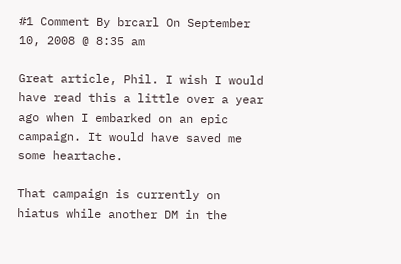#1 Comment By brcarl On September 10, 2008 @ 8:35 am

Great article, Phil. I wish I would have read this a little over a year ago when I embarked on an epic campaign. It would have saved me some heartache.

That campaign is currently on hiatus while another DM in the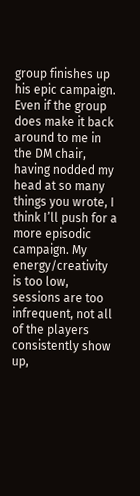group finishes up his epic campaign. Even if the group does make it back around to me in the DM chair, having nodded my head at so many things you wrote, I think I’ll push for a more episodic campaign. My energy/creativity is too low, sessions are too infrequent, not all of the players consistently show up,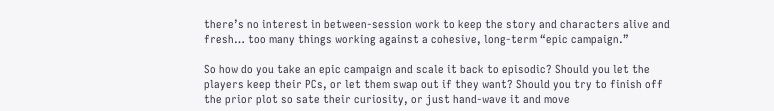there’s no interest in between-session work to keep the story and characters alive and fresh… too many things working against a cohesive, long-term “epic campaign.”

So how do you take an epic campaign and scale it back to episodic? Should you let the players keep their PCs, or let them swap out if they want? Should you try to finish off the prior plot so sate their curiosity, or just hand-wave it and move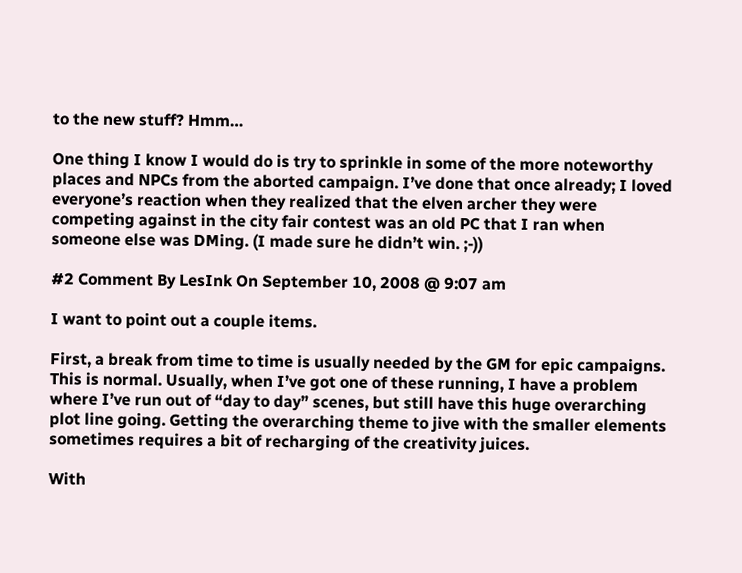to the new stuff? Hmm…

One thing I know I would do is try to sprinkle in some of the more noteworthy places and NPCs from the aborted campaign. I’ve done that once already; I loved everyone’s reaction when they realized that the elven archer they were competing against in the city fair contest was an old PC that I ran when someone else was DMing. (I made sure he didn’t win. ;-))

#2 Comment By LesInk On September 10, 2008 @ 9:07 am

I want to point out a couple items.

First, a break from time to time is usually needed by the GM for epic campaigns. This is normal. Usually, when I’ve got one of these running, I have a problem where I’ve run out of “day to day” scenes, but still have this huge overarching plot line going. Getting the overarching theme to jive with the smaller elements sometimes requires a bit of recharging of the creativity juices.

With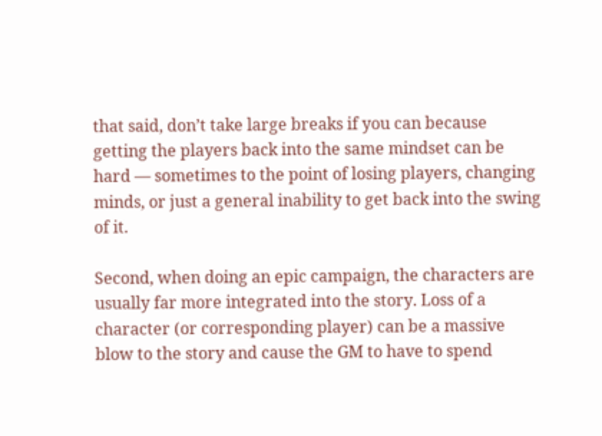that said, don’t take large breaks if you can because getting the players back into the same mindset can be hard — sometimes to the point of losing players, changing minds, or just a general inability to get back into the swing of it.

Second, when doing an epic campaign, the characters are usually far more integrated into the story. Loss of a character (or corresponding player) can be a massive blow to the story and cause the GM to have to spend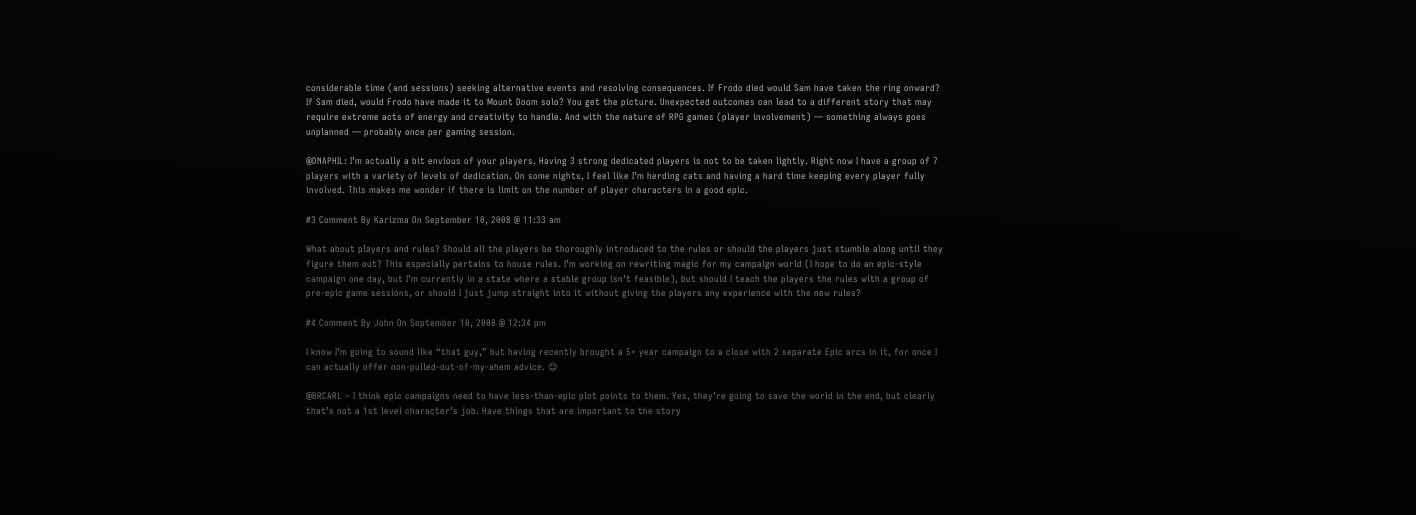considerable time (and sessions) seeking alternative events and resolving consequences. If Frodo died would Sam have taken the ring onward? If Sam died, would Frodo have made it to Mount Doom solo? You get the picture. Unexpected outcomes can lead to a different story that may require extreme acts of energy and creativity to handle. And with the nature of RPG games (player involvement) — something always goes unplanned — probably once per gaming session.

@DNAPHIL: I’m actually a bit envious of your players. Having 3 strong dedicated players is not to be taken lightly. Right now I have a group of 7 players with a variety of levels of dedication. On some nights, I feel like I’m herding cats and having a hard time keeping every player fully involved. This makes me wonder if there is limit on the number of player characters in a good epic.

#3 Comment By Karizma On September 10, 2008 @ 11:33 am

What about players and rules? Should all the players be thoroughly introduced to the rules or should the players just stumble along until they figure them out? This especially pertains to house rules. I’m working on rewriting magic for my campaign world (I hope to do an epic-style campaign one day, but I’m currently in a state where a stable group isn’t feasible), but should I teach the players the rules with a group of pre-epic game sessions, or should I just jump straight into it without giving the players any experience with the new rules?

#4 Comment By John On September 10, 2008 @ 12:34 pm

I know I’m going to sound like “that guy,” but having recently brought a 5+ year campaign to a close with 2 separate Epic arcs in it, for once I can actually offer non-pulled-out-of-my-ahem advice. 😉

@BRCARL – I think epic campaigns need to have less-than-epic plot points to them. Yes, they’re going to save the world in the end, but clearly that’s not a 1st level character’s job. Have things that are important to the story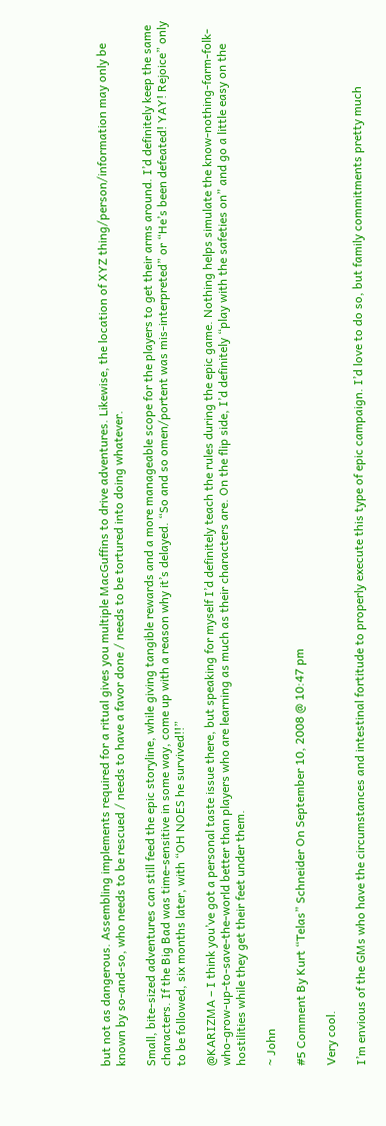but not as dangerous. Assembling implements required for a ritual gives you multiple MacGuffins to drive adventures. Likewise, the location of XYZ thing/person/information may only be known by so-and-so, who needs to be rescued / needs to have a favor done / needs to be tortured into doing whatever.

Small, bite-sized adventures can still feed the epic storyline, while giving tangible rewards and a more manageable scope for the players to get their arms around. I’d definitely keep the same characters. If the Big Bad was time-sensitive in some way, come up with a reason why it’s delayed. “So and so omen/portent was mis-interpreted” or “He’s been defeated! YAY! Rejoice” only to be followed, six months later, with “OH NOES he survived!!”

@KARIZMA – I think you’ve got a personal taste issue there, but speaking for myself I’d definitely teach the rules during the epic game. Nothing helps simulate the know-nothing-farm-folk-who-grow-up-to-save-the-world better than players who are learning as much as their characters are. On the flip side, I’d definitely “play with the safeties on” and go a little easy on the hostilities while they get their feet under them.

~ John

#5 Comment By Kurt “Telas” Schneider On September 10, 2008 @ 10:47 pm

Very cool.

I’m envious of the GMs who have the circumstances and intestinal fortitude to properly execute this type of epic campaign. I’d love to do so, but family commitments pretty much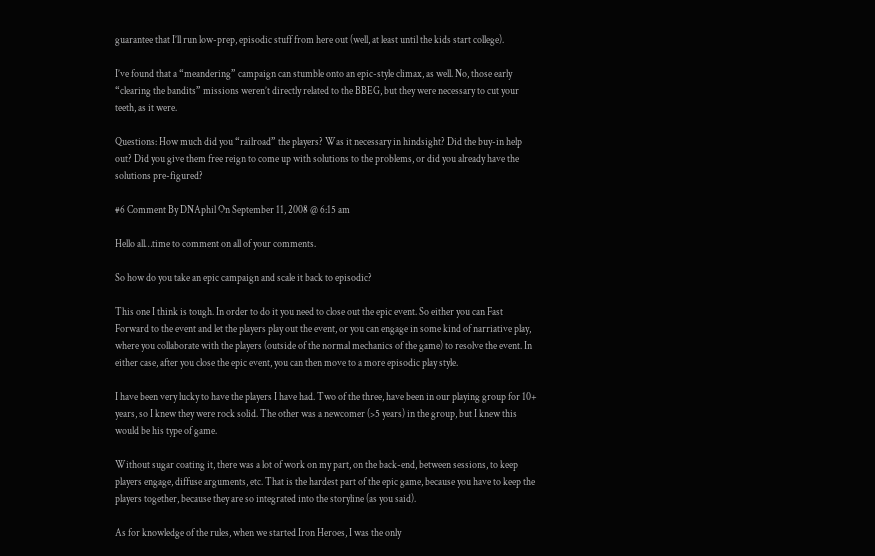guarantee that I’ll run low-prep, episodic stuff from here out (well, at least until the kids start college).

I’ve found that a “meandering” campaign can stumble onto an epic-style climax, as well. No, those early “clearing the bandits” missions weren’t directly related to the BBEG, but they were necessary to cut your teeth, as it were.

Questions: How much did you “railroad” the players? Was it necessary in hindsight? Did the buy-in help out? Did you give them free reign to come up with solutions to the problems, or did you already have the solutions pre-figured?

#6 Comment By DNAphil On September 11, 2008 @ 6:15 am

Hello all…time to comment on all of your comments.

So how do you take an epic campaign and scale it back to episodic?

This one I think is tough. In order to do it you need to close out the epic event. So either you can Fast Forward to the event and let the players play out the event, or you can engage in some kind of narriative play, where you collaborate with the players (outside of the normal mechanics of the game) to resolve the event. In either case, after you close the epic event, you can then move to a more episodic play style.

I have been very lucky to have the players I have had. Two of the three, have been in our playing group for 10+ years, so I knew they were rock solid. The other was a newcomer (>5 years) in the group, but I knew this would be his type of game.

Without sugar coating it, there was a lot of work on my part, on the back-end, between sessions, to keep players engage, diffuse arguments, etc. That is the hardest part of the epic game, because you have to keep the players together, because they are so integrated into the storyline (as you said).

As for knowledge of the rules, when we started Iron Heroes, I was the only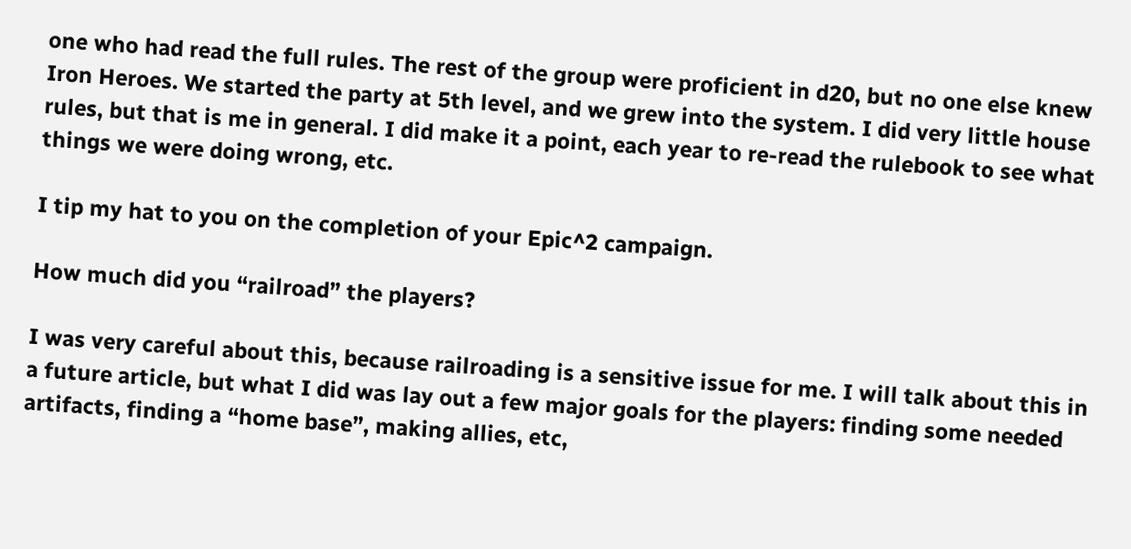one who had read the full rules. The rest of the group were proficient in d20, but no one else knew Iron Heroes. We started the party at 5th level, and we grew into the system. I did very little house rules, but that is me in general. I did make it a point, each year to re-read the rulebook to see what things we were doing wrong, etc.

I tip my hat to you on the completion of your Epic^2 campaign.

How much did you “railroad” the players?

I was very careful about this, because railroading is a sensitive issue for me. I will talk about this in a future article, but what I did was lay out a few major goals for the players: finding some needed artifacts, finding a “home base”, making allies, etc,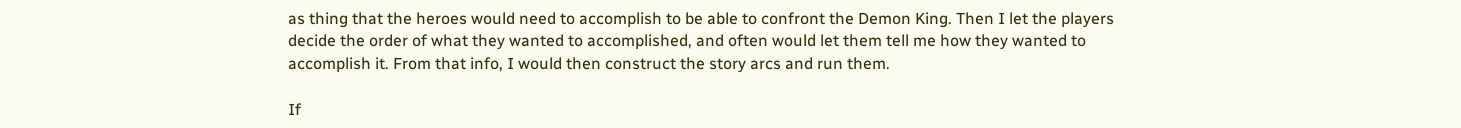as thing that the heroes would need to accomplish to be able to confront the Demon King. Then I let the players decide the order of what they wanted to accomplished, and often would let them tell me how they wanted to accomplish it. From that info, I would then construct the story arcs and run them.

If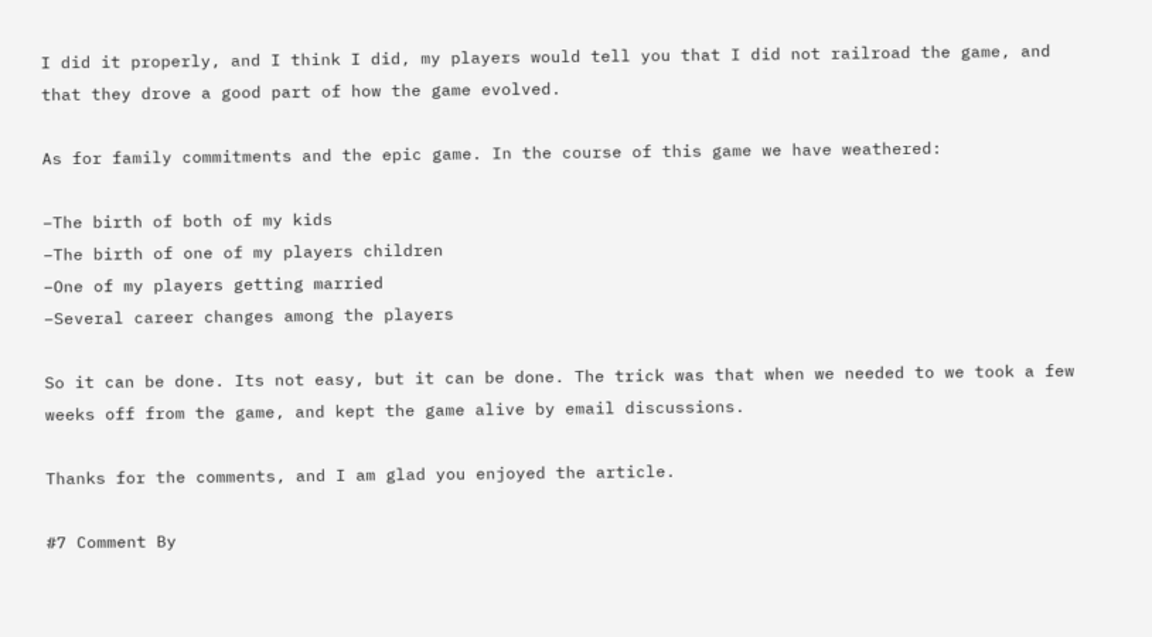I did it properly, and I think I did, my players would tell you that I did not railroad the game, and that they drove a good part of how the game evolved.

As for family commitments and the epic game. In the course of this game we have weathered:

–The birth of both of my kids
–The birth of one of my players children
–One of my players getting married
–Several career changes among the players

So it can be done. Its not easy, but it can be done. The trick was that when we needed to we took a few weeks off from the game, and kept the game alive by email discussions.

Thanks for the comments, and I am glad you enjoyed the article.

#7 Comment By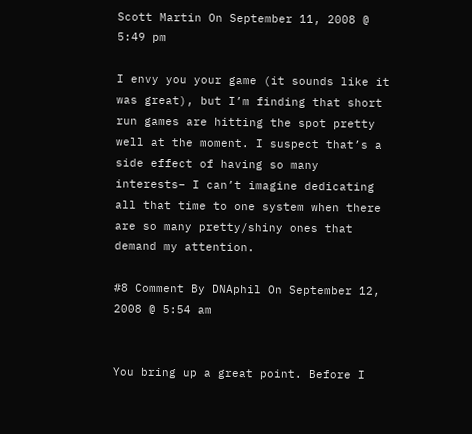Scott Martin On September 11, 2008 @ 5:49 pm

I envy you your game (it sounds like it was great), but I’m finding that short run games are hitting the spot pretty well at the moment. I suspect that’s a side effect of having so many interests– I can’t imagine dedicating all that time to one system when there are so many pretty/shiny ones that demand my attention.

#8 Comment By DNAphil On September 12, 2008 @ 5:54 am


You bring up a great point. Before I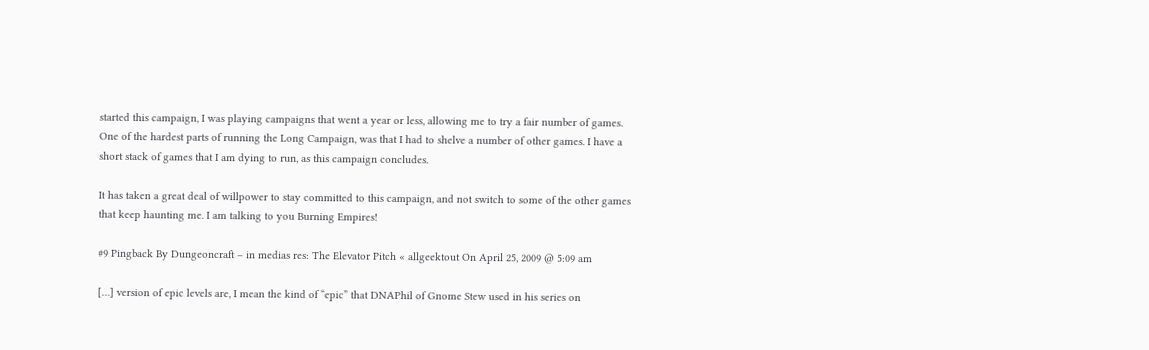started this campaign, I was playing campaigns that went a year or less, allowing me to try a fair number of games. One of the hardest parts of running the Long Campaign, was that I had to shelve a number of other games. I have a short stack of games that I am dying to run, as this campaign concludes.

It has taken a great deal of willpower to stay committed to this campaign, and not switch to some of the other games that keep haunting me. I am talking to you Burning Empires!

#9 Pingback By Dungeoncraft – in medias res: The Elevator Pitch « allgeektout On April 25, 2009 @ 5:09 am

[…] version of epic levels are, I mean the kind of “epic” that DNAPhil of Gnome Stew used in his series on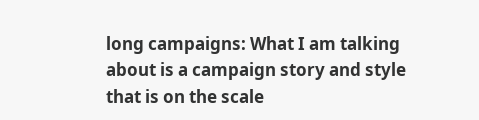long campaigns: What I am talking about is a campaign story and style that is on the scale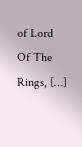of Lord Of The Rings, […]